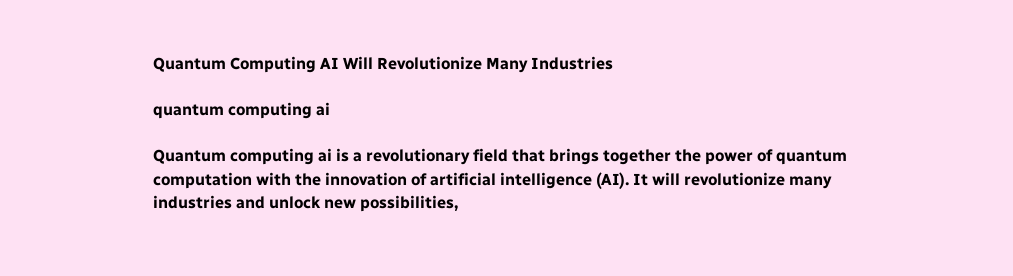Quantum Computing AI Will Revolutionize Many Industries

quantum computing ai

Quantum computing ai is a revolutionary field that brings together the power of quantum computation with the innovation of artificial intelligence (AI). It will revolutionize many industries and unlock new possibilities,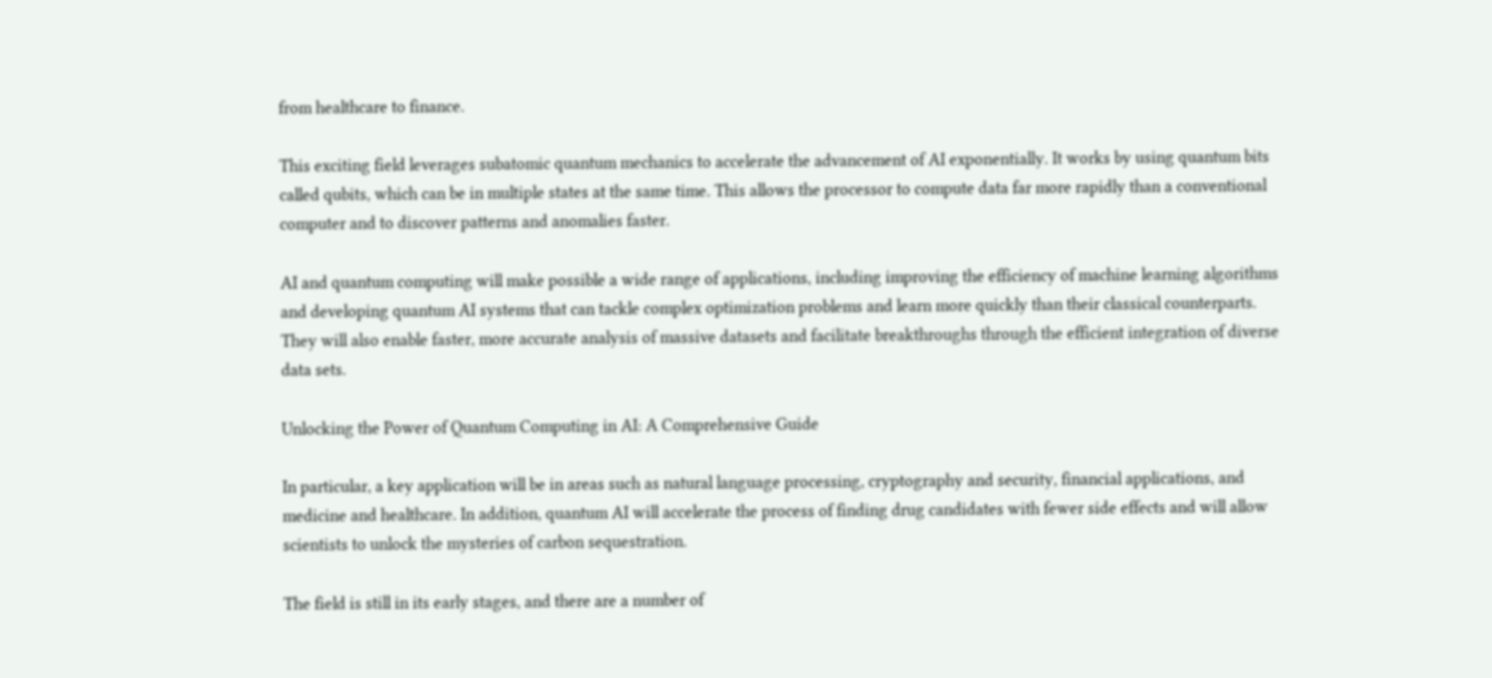from healthcare to finance.

This exciting field leverages subatomic quantum mechanics to accelerate the advancement of AI exponentially. It works by using quantum bits called qubits, which can be in multiple states at the same time. This allows the processor to compute data far more rapidly than a conventional computer and to discover patterns and anomalies faster.

AI and quantum computing will make possible a wide range of applications, including improving the efficiency of machine learning algorithms and developing quantum AI systems that can tackle complex optimization problems and learn more quickly than their classical counterparts. They will also enable faster, more accurate analysis of massive datasets and facilitate breakthroughs through the efficient integration of diverse data sets.

Unlocking the Power of Quantum Computing in AI: A Comprehensive Guide

In particular, a key application will be in areas such as natural language processing, cryptography and security, financial applications, and medicine and healthcare. In addition, quantum AI will accelerate the process of finding drug candidates with fewer side effects and will allow scientists to unlock the mysteries of carbon sequestration.

The field is still in its early stages, and there are a number of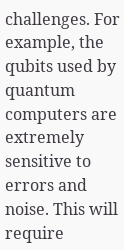challenges. For example, the qubits used by quantum computers are extremely sensitive to errors and noise. This will require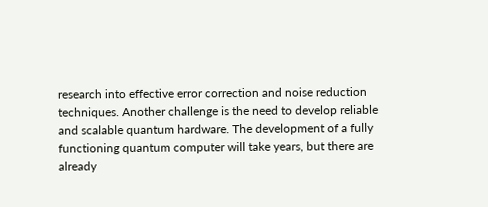research into effective error correction and noise reduction techniques. Another challenge is the need to develop reliable and scalable quantum hardware. The development of a fully functioning quantum computer will take years, but there are already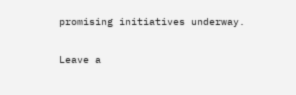promising initiatives underway.

Leave a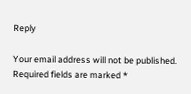Reply

Your email address will not be published. Required fields are marked *